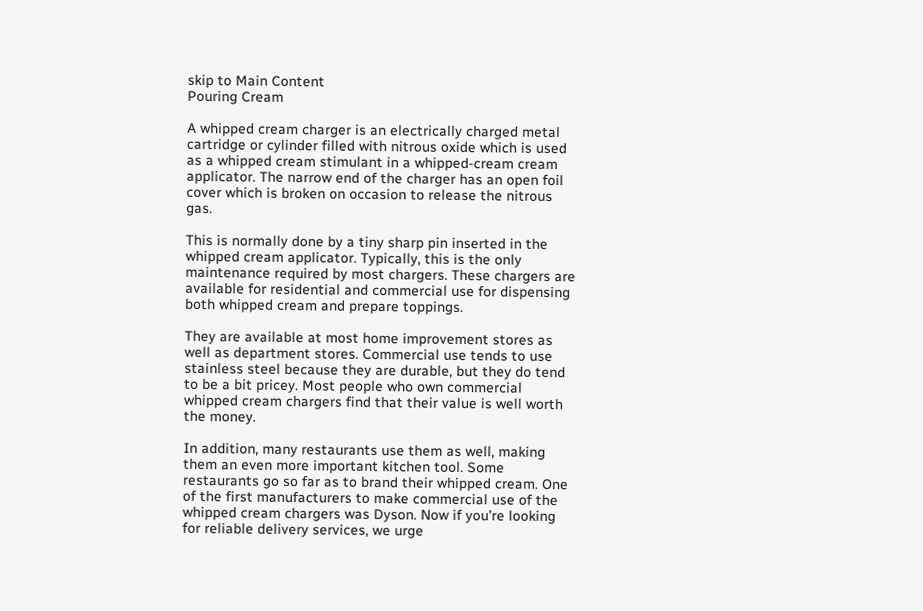skip to Main Content
Pouring Cream

A whipped cream charger is an electrically charged metal cartridge or cylinder filled with nitrous oxide which is used as a whipped cream stimulant in a whipped-cream cream applicator. The narrow end of the charger has an open foil cover which is broken on occasion to release the nitrous gas.

This is normally done by a tiny sharp pin inserted in the whipped cream applicator. Typically, this is the only maintenance required by most chargers. These chargers are available for residential and commercial use for dispensing both whipped cream and prepare toppings.

They are available at most home improvement stores as well as department stores. Commercial use tends to use stainless steel because they are durable, but they do tend to be a bit pricey. Most people who own commercial whipped cream chargers find that their value is well worth the money.

In addition, many restaurants use them as well, making them an even more important kitchen tool. Some restaurants go so far as to brand their whipped cream. One of the first manufacturers to make commercial use of the whipped cream chargers was Dyson. Now if you’re looking for reliable delivery services, we urge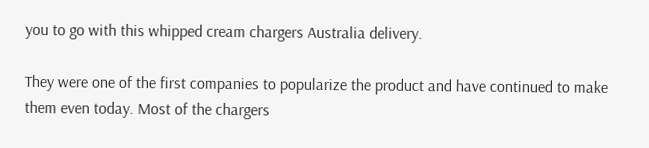you to go with this whipped cream chargers Australia delivery.

They were one of the first companies to popularize the product and have continued to make them even today. Most of the chargers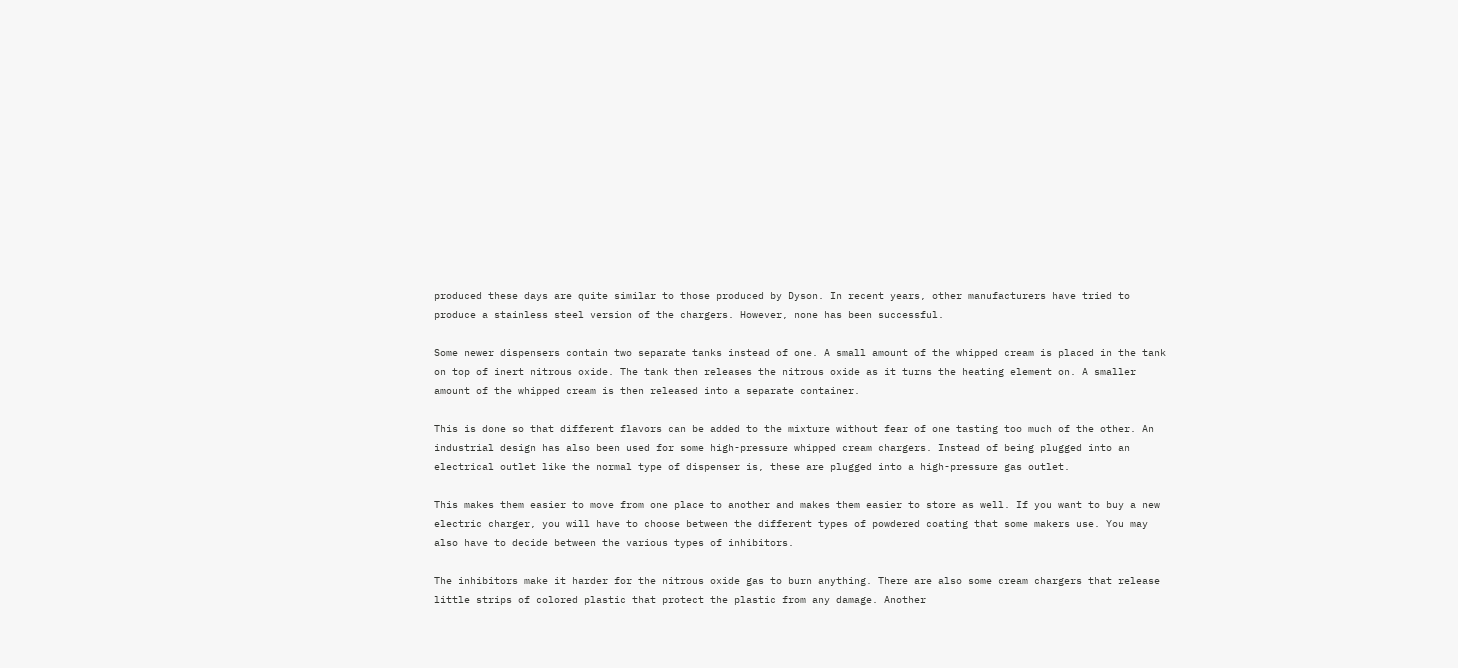produced these days are quite similar to those produced by Dyson. In recent years, other manufacturers have tried to produce a stainless steel version of the chargers. However, none has been successful.

Some newer dispensers contain two separate tanks instead of one. A small amount of the whipped cream is placed in the tank on top of inert nitrous oxide. The tank then releases the nitrous oxide as it turns the heating element on. A smaller amount of the whipped cream is then released into a separate container.

This is done so that different flavors can be added to the mixture without fear of one tasting too much of the other. An industrial design has also been used for some high-pressure whipped cream chargers. Instead of being plugged into an electrical outlet like the normal type of dispenser is, these are plugged into a high-pressure gas outlet.

This makes them easier to move from one place to another and makes them easier to store as well. If you want to buy a new electric charger, you will have to choose between the different types of powdered coating that some makers use. You may also have to decide between the various types of inhibitors.

The inhibitors make it harder for the nitrous oxide gas to burn anything. There are also some cream chargers that release little strips of colored plastic that protect the plastic from any damage. Another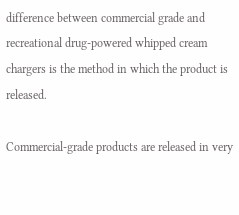difference between commercial grade and recreational drug-powered whipped cream chargers is the method in which the product is released.

Commercial-grade products are released in very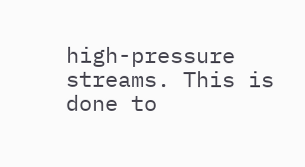high-pressure streams. This is done to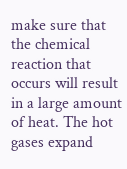make sure that the chemical reaction that occurs will result in a large amount of heat. The hot gases expand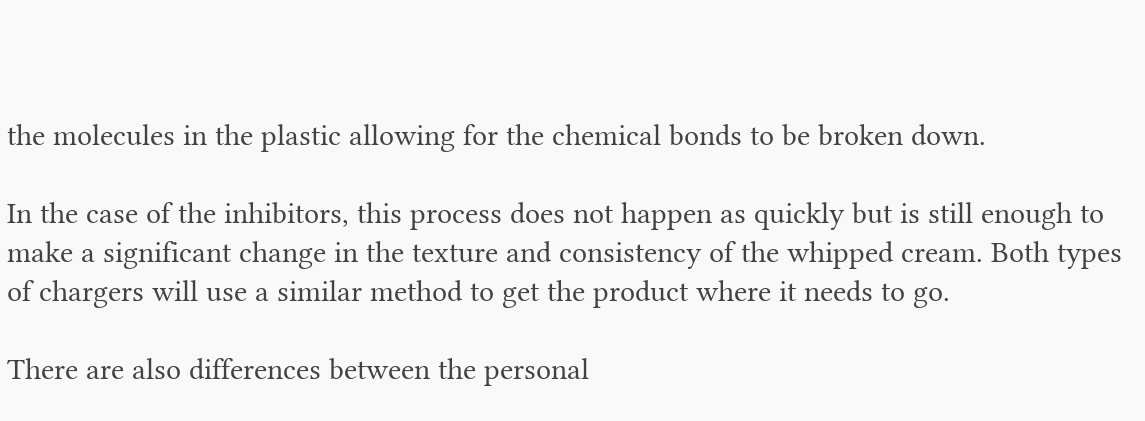the molecules in the plastic allowing for the chemical bonds to be broken down.

In the case of the inhibitors, this process does not happen as quickly but is still enough to make a significant change in the texture and consistency of the whipped cream. Both types of chargers will use a similar method to get the product where it needs to go.

There are also differences between the personal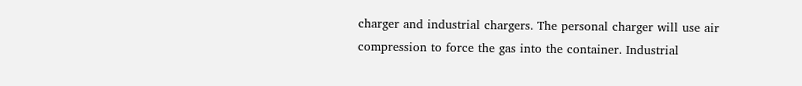charger and industrial chargers. The personal charger will use air compression to force the gas into the container. Industrial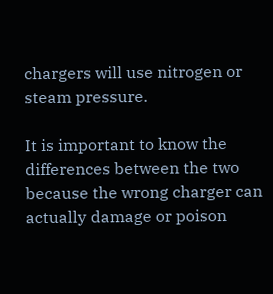chargers will use nitrogen or steam pressure.

It is important to know the differences between the two because the wrong charger can actually damage or poison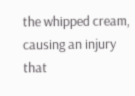the whipped cream, causing an injury that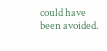could have been avoided.